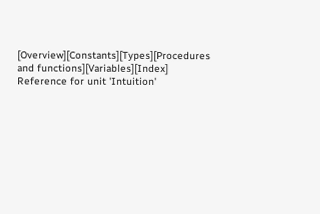[Overview][Constants][Types][Procedures and functions][Variables][Index] Reference for unit 'Intuition'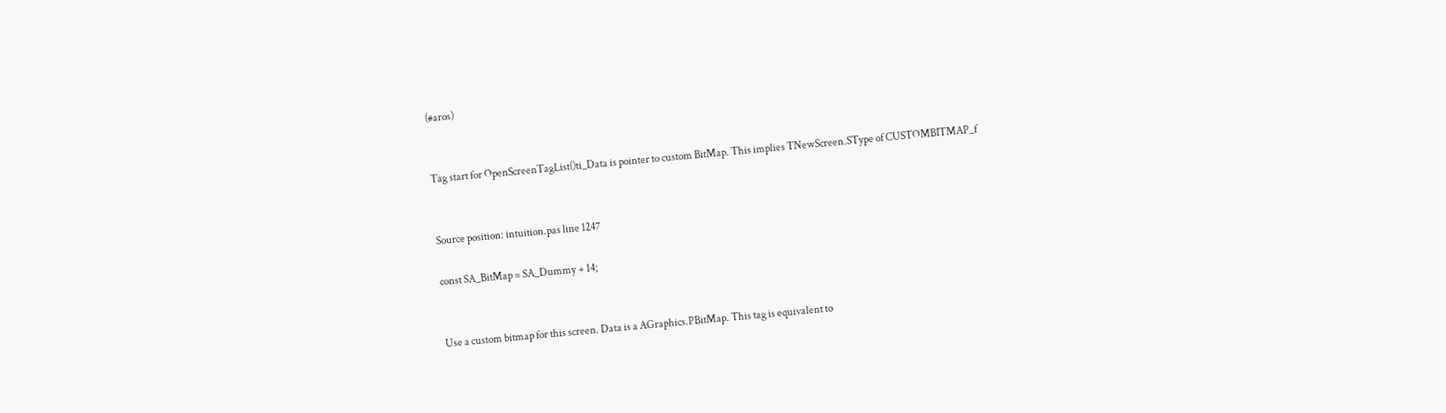(#aros)


Tag start for OpenScreenTagList()ti_Data is pointer to custom BitMap. This implies TNewScreen.SType of CUSTOMBITMAP_f


Source position: intuition.pas line 1247

const SA_BitMap = SA_Dummy + 14;


Use a custom bitmap for this screen. Data is a AGraphics.PBitMap. This tag is equivalent to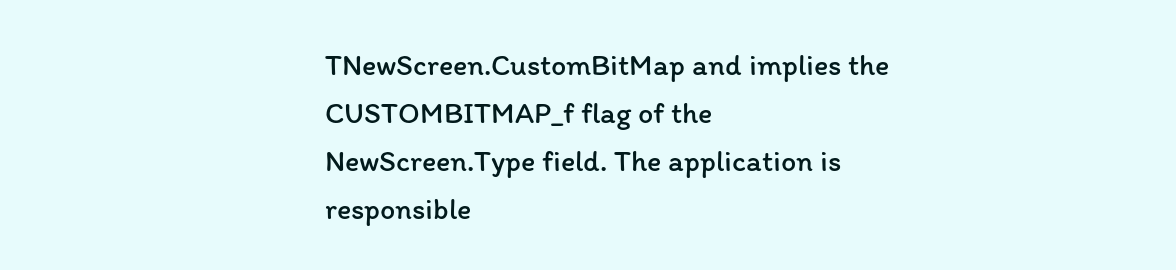TNewScreen.CustomBitMap and implies the CUSTOMBITMAP_f flag of the NewScreen.Type field. The application is responsible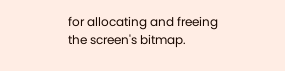for allocating and freeing the screen's bitmap.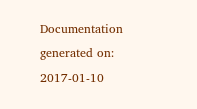Documentation generated on: 2017-01-10